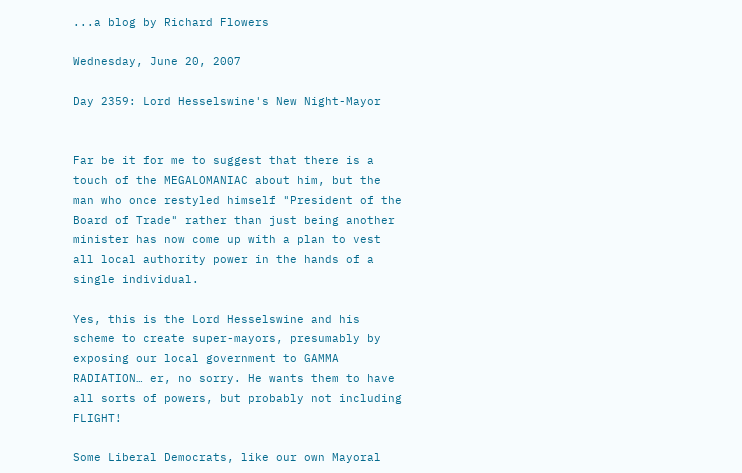...a blog by Richard Flowers

Wednesday, June 20, 2007

Day 2359: Lord Hesselswine's New Night-Mayor


Far be it for me to suggest that there is a touch of the MEGALOMANIAC about him, but the man who once restyled himself "President of the Board of Trade" rather than just being another minister has now come up with a plan to vest all local authority power in the hands of a single individual.

Yes, this is the Lord Hesselswine and his scheme to create super-mayors, presumably by exposing our local government to GAMMA RADIATION… er, no sorry. He wants them to have all sorts of powers, but probably not including FLIGHT!

Some Liberal Democrats, like our own Mayoral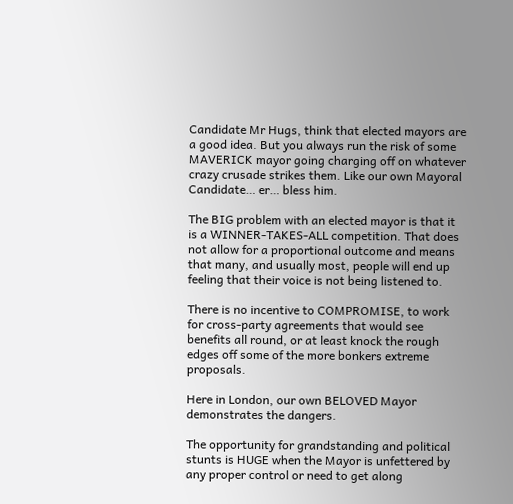Candidate Mr Hugs, think that elected mayors are a good idea. But you always run the risk of some MAVERICK mayor going charging off on whatever crazy crusade strikes them. Like our own Mayoral Candidate… er… bless him.

The BIG problem with an elected mayor is that it is a WINNER-TAKES-ALL competition. That does not allow for a proportional outcome and means that many, and usually most, people will end up feeling that their voice is not being listened to.

There is no incentive to COMPROMISE, to work for cross-party agreements that would see benefits all round, or at least knock the rough edges off some of the more bonkers extreme proposals.

Here in London, our own BELOVED Mayor demonstrates the dangers.

The opportunity for grandstanding and political stunts is HUGE when the Mayor is unfettered by any proper control or need to get along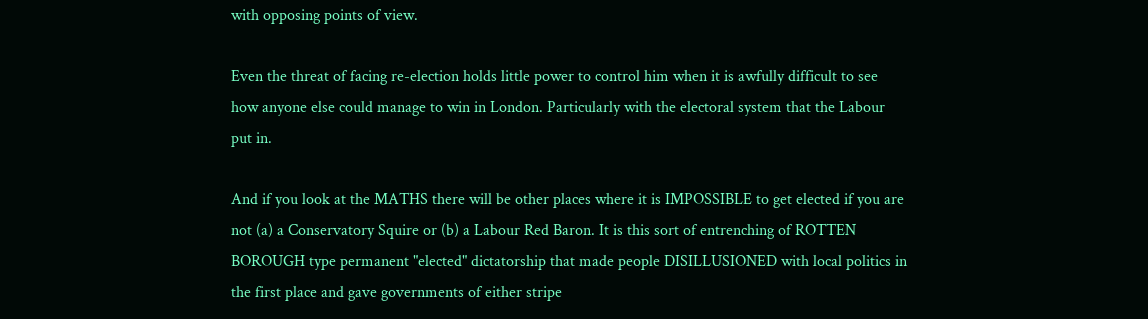with opposing points of view.

Even the threat of facing re-election holds little power to control him when it is awfully difficult to see how anyone else could manage to win in London. Particularly with the electoral system that the Labour put in.

And if you look at the MATHS there will be other places where it is IMPOSSIBLE to get elected if you are not (a) a Conservatory Squire or (b) a Labour Red Baron. It is this sort of entrenching of ROTTEN BOROUGH type permanent "elected" dictatorship that made people DISILLUSIONED with local politics in the first place and gave governments of either stripe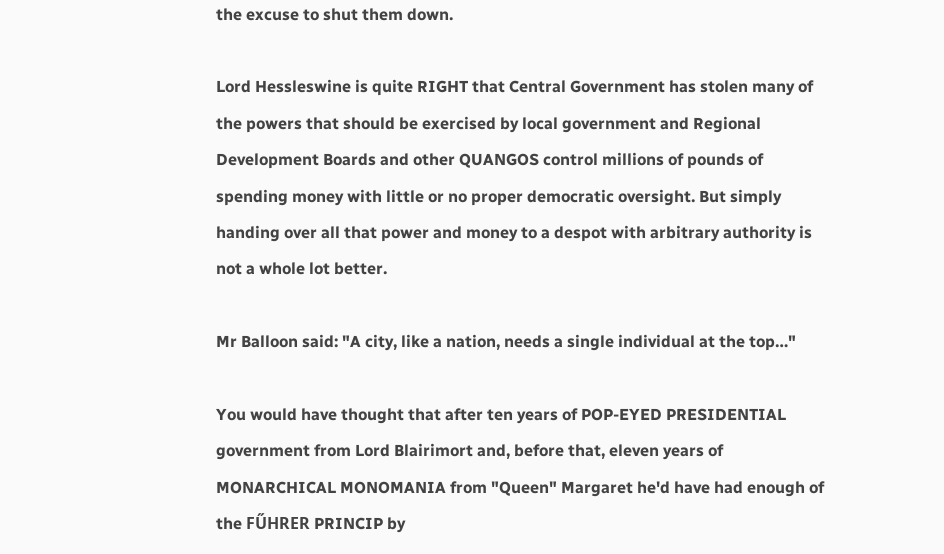the excuse to shut them down.

Lord Hessleswine is quite RIGHT that Central Government has stolen many of the powers that should be exercised by local government and Regional Development Boards and other QUANGOS control millions of pounds of spending money with little or no proper democratic oversight. But simply handing over all that power and money to a despot with arbitrary authority is not a whole lot better.

Mr Balloon said: "A city, like a nation, needs a single individual at the top…"

You would have thought that after ten years of POP-EYED PRESIDENTIAL government from Lord Blairimort and, before that, eleven years of MONARCHICAL MONOMANIA from "Queen" Margaret he'd have had enough of the FŰHRER PRINCIP by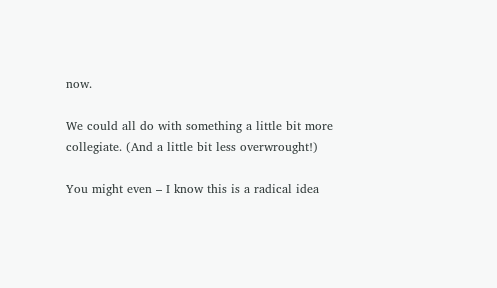now.

We could all do with something a little bit more collegiate. (And a little bit less overwrought!)

You might even – I know this is a radical idea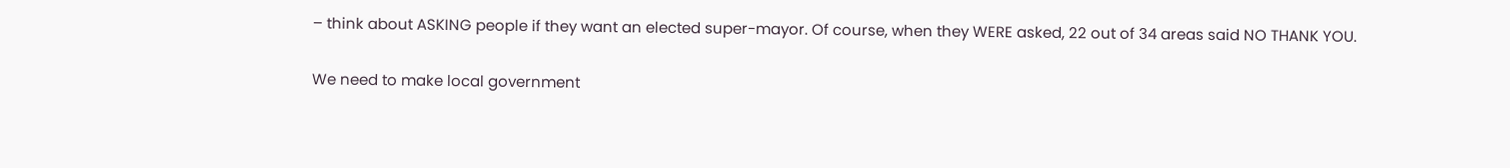– think about ASKING people if they want an elected super-mayor. Of course, when they WERE asked, 22 out of 34 areas said NO THANK YOU.

We need to make local government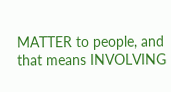MATTER to people, and that means INVOLVING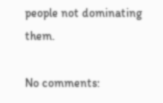people not dominating them.

No comments: